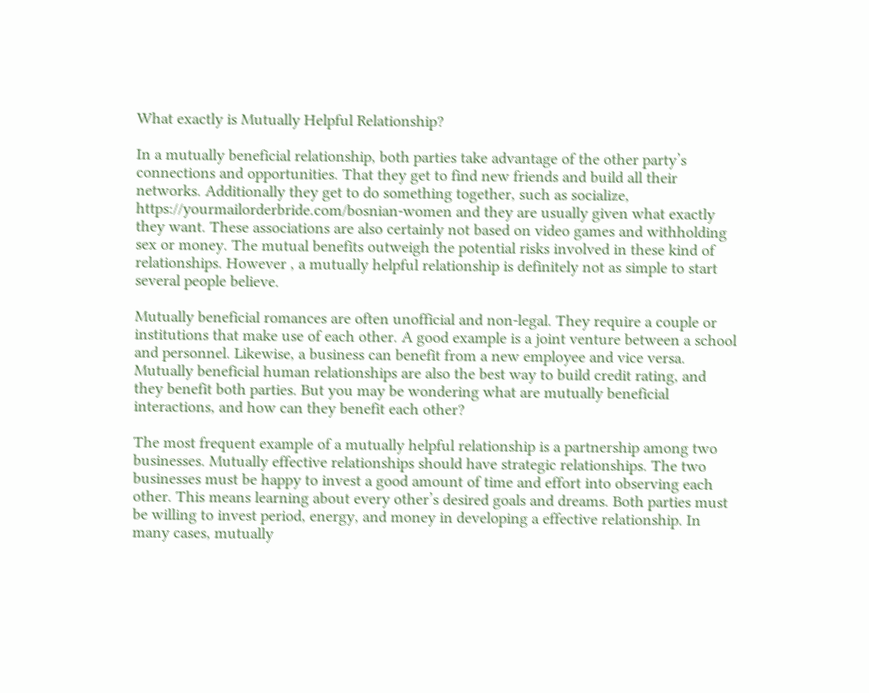What exactly is Mutually Helpful Relationship?

In a mutually beneficial relationship, both parties take advantage of the other party’s connections and opportunities. That they get to find new friends and build all their networks. Additionally they get to do something together, such as socialize, https://yourmailorderbride.com/bosnian-women and they are usually given what exactly they want. These associations are also certainly not based on video games and withholding sex or money. The mutual benefits outweigh the potential risks involved in these kind of relationships. However , a mutually helpful relationship is definitely not as simple to start several people believe.

Mutually beneficial romances are often unofficial and non-legal. They require a couple or institutions that make use of each other. A good example is a joint venture between a school and personnel. Likewise, a business can benefit from a new employee and vice versa. Mutually beneficial human relationships are also the best way to build credit rating, and they benefit both parties. But you may be wondering what are mutually beneficial interactions, and how can they benefit each other?

The most frequent example of a mutually helpful relationship is a partnership among two businesses. Mutually effective relationships should have strategic relationships. The two businesses must be happy to invest a good amount of time and effort into observing each other. This means learning about every other’s desired goals and dreams. Both parties must be willing to invest period, energy, and money in developing a effective relationship. In many cases, mutually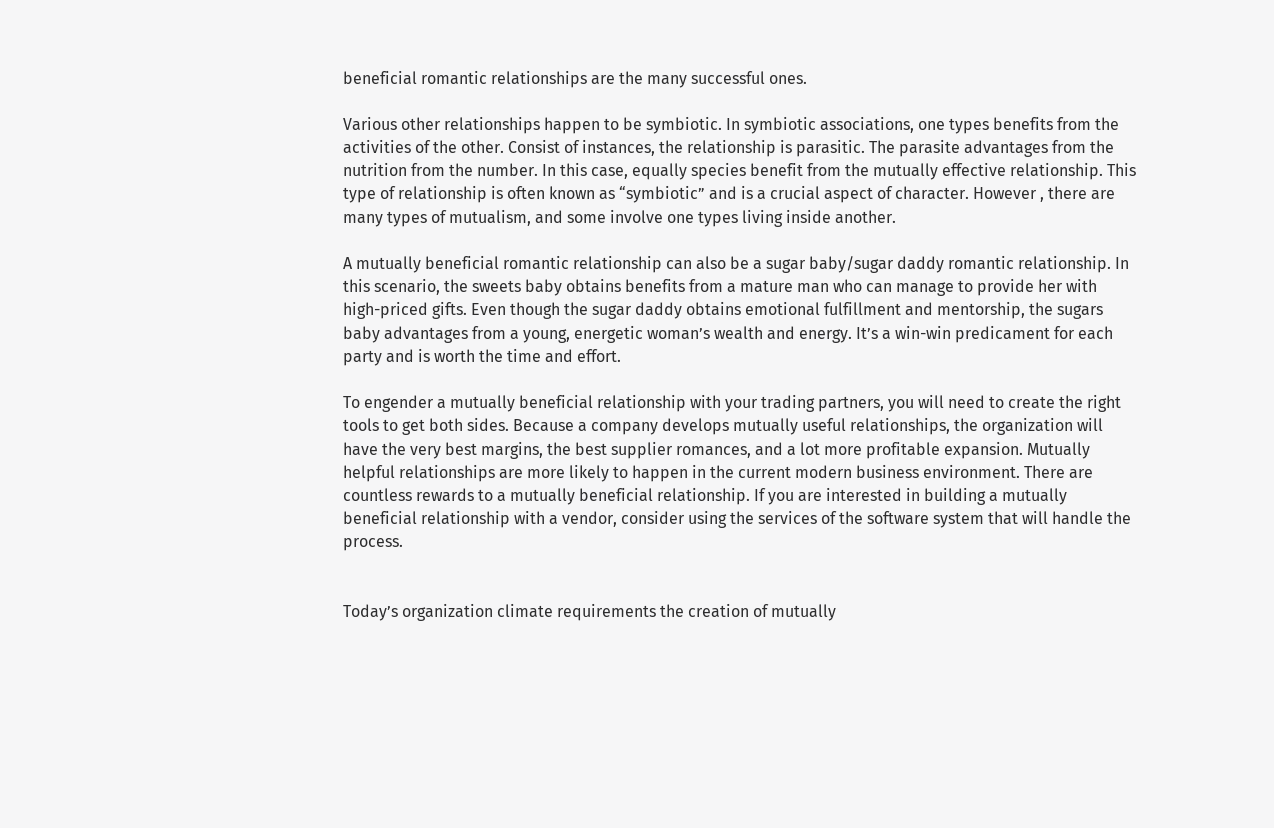beneficial romantic relationships are the many successful ones.

Various other relationships happen to be symbiotic. In symbiotic associations, one types benefits from the activities of the other. Consist of instances, the relationship is parasitic. The parasite advantages from the nutrition from the number. In this case, equally species benefit from the mutually effective relationship. This type of relationship is often known as “symbiotic” and is a crucial aspect of character. However , there are many types of mutualism, and some involve one types living inside another.

A mutually beneficial romantic relationship can also be a sugar baby/sugar daddy romantic relationship. In this scenario, the sweets baby obtains benefits from a mature man who can manage to provide her with high-priced gifts. Even though the sugar daddy obtains emotional fulfillment and mentorship, the sugars baby advantages from a young, energetic woman’s wealth and energy. It’s a win-win predicament for each party and is worth the time and effort.

To engender a mutually beneficial relationship with your trading partners, you will need to create the right tools to get both sides. Because a company develops mutually useful relationships, the organization will have the very best margins, the best supplier romances, and a lot more profitable expansion. Mutually helpful relationships are more likely to happen in the current modern business environment. There are countless rewards to a mutually beneficial relationship. If you are interested in building a mutually beneficial relationship with a vendor, consider using the services of the software system that will handle the process.


Today’s organization climate requirements the creation of mutually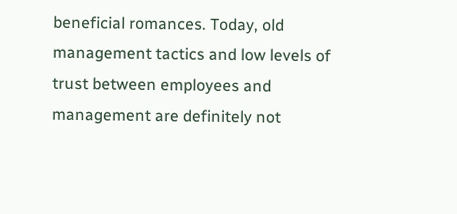beneficial romances. Today, old management tactics and low levels of trust between employees and management are definitely not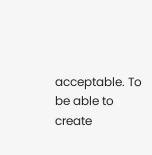acceptable. To be able to create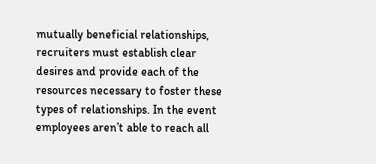mutually beneficial relationships, recruiters must establish clear desires and provide each of the resources necessary to foster these types of relationships. In the event employees aren’t able to reach all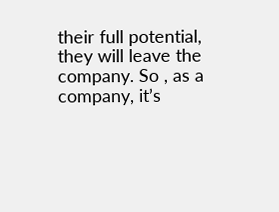their full potential, they will leave the company. So , as a company, it’s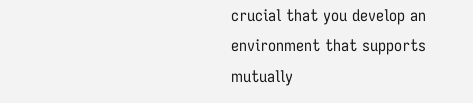crucial that you develop an environment that supports mutually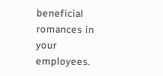beneficial romances in your employees.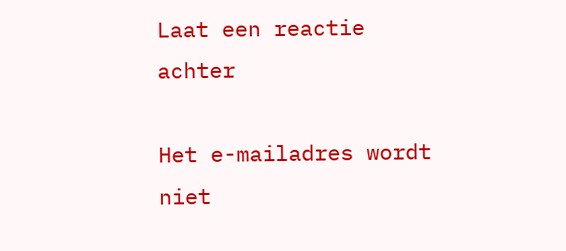Laat een reactie achter

Het e-mailadres wordt niet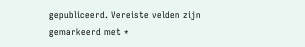gepubliceerd. Vereiste velden zijn gemarkeerd met *